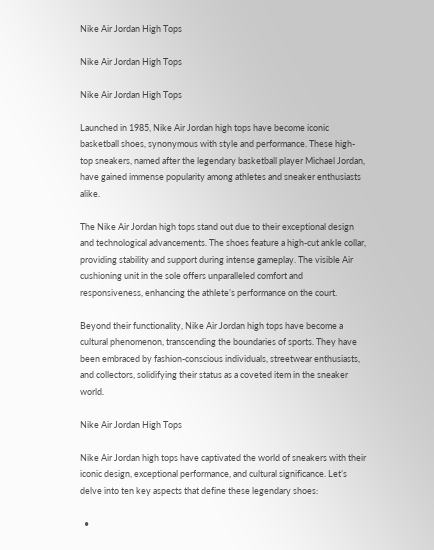Nike Air Jordan High Tops

Nike Air Jordan High Tops

Nike Air Jordan High Tops

Launched in 1985, Nike Air Jordan high tops have become iconic basketball shoes, synonymous with style and performance. These high-top sneakers, named after the legendary basketball player Michael Jordan, have gained immense popularity among athletes and sneaker enthusiasts alike.

The Nike Air Jordan high tops stand out due to their exceptional design and technological advancements. The shoes feature a high-cut ankle collar, providing stability and support during intense gameplay. The visible Air cushioning unit in the sole offers unparalleled comfort and responsiveness, enhancing the athlete’s performance on the court.

Beyond their functionality, Nike Air Jordan high tops have become a cultural phenomenon, transcending the boundaries of sports. They have been embraced by fashion-conscious individuals, streetwear enthusiasts, and collectors, solidifying their status as a coveted item in the sneaker world.

Nike Air Jordan High Tops

Nike Air Jordan high tops have captivated the world of sneakers with their iconic design, exceptional performance, and cultural significance. Let’s delve into ten key aspects that define these legendary shoes:

  •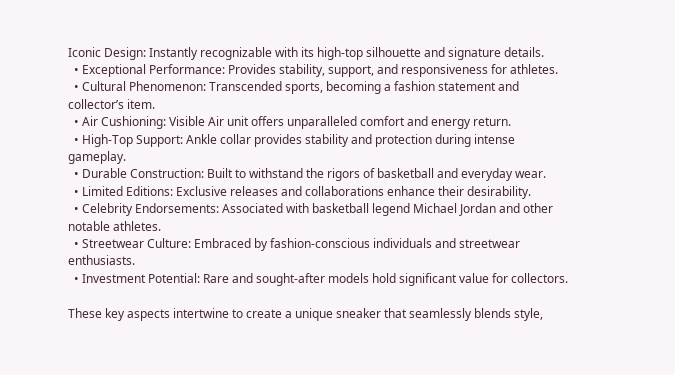Iconic Design: Instantly recognizable with its high-top silhouette and signature details.
  • Exceptional Performance: Provides stability, support, and responsiveness for athletes.
  • Cultural Phenomenon: Transcended sports, becoming a fashion statement and collector’s item.
  • Air Cushioning: Visible Air unit offers unparalleled comfort and energy return.
  • High-Top Support: Ankle collar provides stability and protection during intense gameplay.
  • Durable Construction: Built to withstand the rigors of basketball and everyday wear.
  • Limited Editions: Exclusive releases and collaborations enhance their desirability.
  • Celebrity Endorsements: Associated with basketball legend Michael Jordan and other notable athletes.
  • Streetwear Culture: Embraced by fashion-conscious individuals and streetwear enthusiasts.
  • Investment Potential: Rare and sought-after models hold significant value for collectors.

These key aspects intertwine to create a unique sneaker that seamlessly blends style,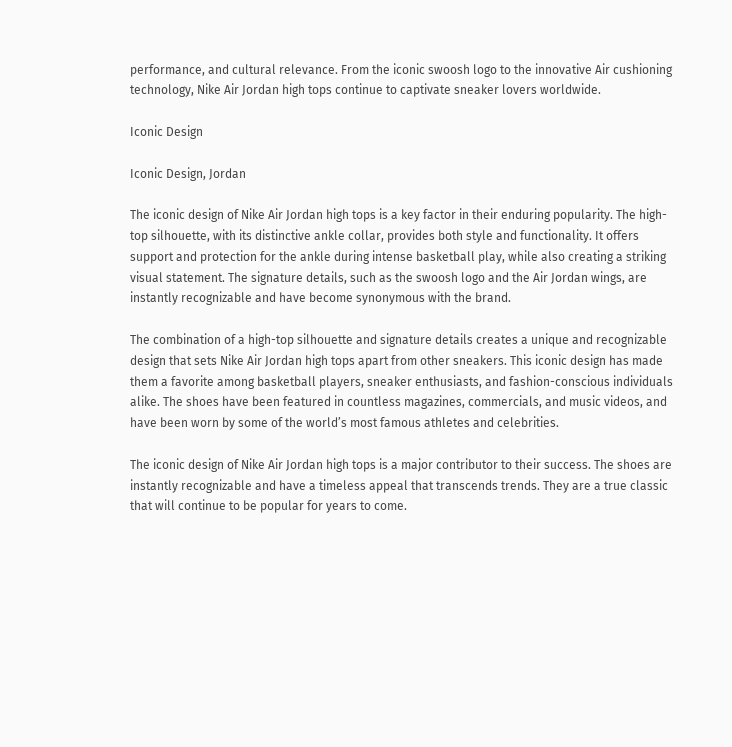performance, and cultural relevance. From the iconic swoosh logo to the innovative Air cushioning technology, Nike Air Jordan high tops continue to captivate sneaker lovers worldwide.

Iconic Design

Iconic Design, Jordan

The iconic design of Nike Air Jordan high tops is a key factor in their enduring popularity. The high-top silhouette, with its distinctive ankle collar, provides both style and functionality. It offers support and protection for the ankle during intense basketball play, while also creating a striking visual statement. The signature details, such as the swoosh logo and the Air Jordan wings, are instantly recognizable and have become synonymous with the brand.

The combination of a high-top silhouette and signature details creates a unique and recognizable design that sets Nike Air Jordan high tops apart from other sneakers. This iconic design has made them a favorite among basketball players, sneaker enthusiasts, and fashion-conscious individuals alike. The shoes have been featured in countless magazines, commercials, and music videos, and have been worn by some of the world’s most famous athletes and celebrities.

The iconic design of Nike Air Jordan high tops is a major contributor to their success. The shoes are instantly recognizable and have a timeless appeal that transcends trends. They are a true classic that will continue to be popular for years to come.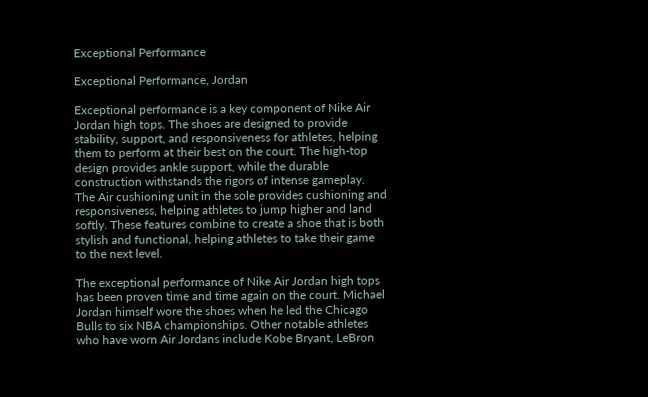Exceptional Performance

Exceptional Performance, Jordan

Exceptional performance is a key component of Nike Air Jordan high tops. The shoes are designed to provide stability, support, and responsiveness for athletes, helping them to perform at their best on the court. The high-top design provides ankle support, while the durable construction withstands the rigors of intense gameplay. The Air cushioning unit in the sole provides cushioning and responsiveness, helping athletes to jump higher and land softly. These features combine to create a shoe that is both stylish and functional, helping athletes to take their game to the next level.

The exceptional performance of Nike Air Jordan high tops has been proven time and time again on the court. Michael Jordan himself wore the shoes when he led the Chicago Bulls to six NBA championships. Other notable athletes who have worn Air Jordans include Kobe Bryant, LeBron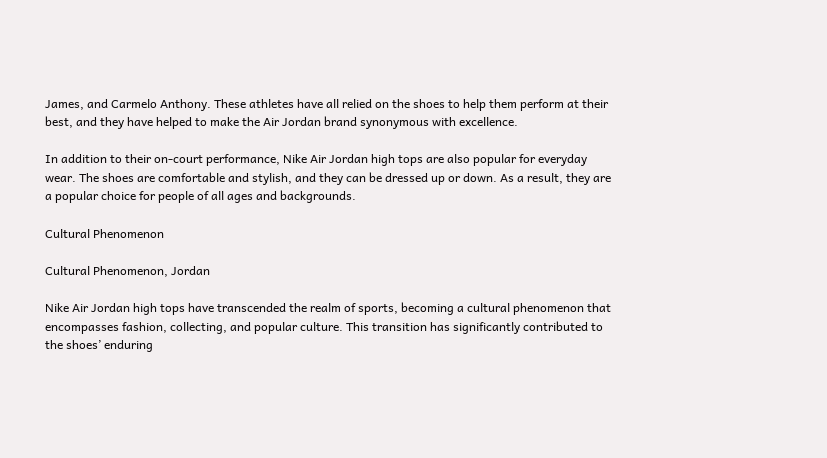James, and Carmelo Anthony. These athletes have all relied on the shoes to help them perform at their best, and they have helped to make the Air Jordan brand synonymous with excellence.

In addition to their on-court performance, Nike Air Jordan high tops are also popular for everyday wear. The shoes are comfortable and stylish, and they can be dressed up or down. As a result, they are a popular choice for people of all ages and backgrounds.

Cultural Phenomenon

Cultural Phenomenon, Jordan

Nike Air Jordan high tops have transcended the realm of sports, becoming a cultural phenomenon that encompasses fashion, collecting, and popular culture. This transition has significantly contributed to the shoes’ enduring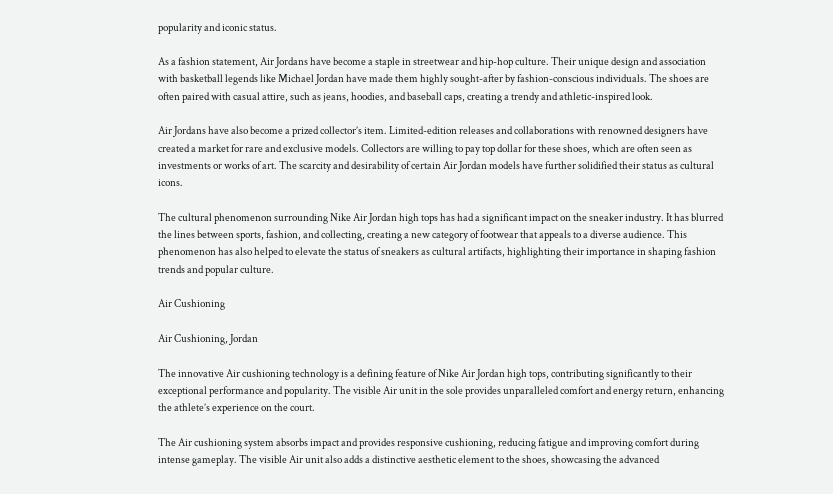popularity and iconic status.

As a fashion statement, Air Jordans have become a staple in streetwear and hip-hop culture. Their unique design and association with basketball legends like Michael Jordan have made them highly sought-after by fashion-conscious individuals. The shoes are often paired with casual attire, such as jeans, hoodies, and baseball caps, creating a trendy and athletic-inspired look.

Air Jordans have also become a prized collector’s item. Limited-edition releases and collaborations with renowned designers have created a market for rare and exclusive models. Collectors are willing to pay top dollar for these shoes, which are often seen as investments or works of art. The scarcity and desirability of certain Air Jordan models have further solidified their status as cultural icons.

The cultural phenomenon surrounding Nike Air Jordan high tops has had a significant impact on the sneaker industry. It has blurred the lines between sports, fashion, and collecting, creating a new category of footwear that appeals to a diverse audience. This phenomenon has also helped to elevate the status of sneakers as cultural artifacts, highlighting their importance in shaping fashion trends and popular culture.

Air Cushioning

Air Cushioning, Jordan

The innovative Air cushioning technology is a defining feature of Nike Air Jordan high tops, contributing significantly to their exceptional performance and popularity. The visible Air unit in the sole provides unparalleled comfort and energy return, enhancing the athlete’s experience on the court.

The Air cushioning system absorbs impact and provides responsive cushioning, reducing fatigue and improving comfort during intense gameplay. The visible Air unit also adds a distinctive aesthetic element to the shoes, showcasing the advanced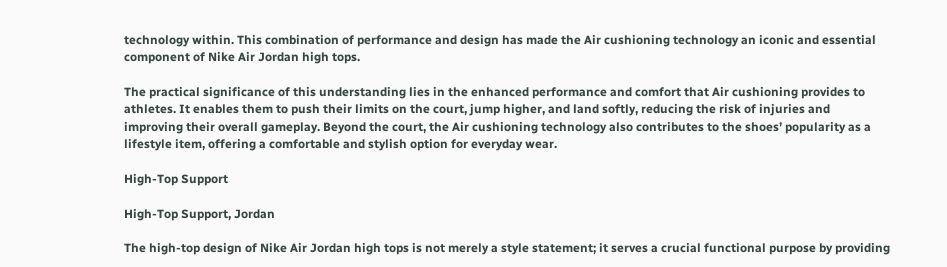technology within. This combination of performance and design has made the Air cushioning technology an iconic and essential component of Nike Air Jordan high tops.

The practical significance of this understanding lies in the enhanced performance and comfort that Air cushioning provides to athletes. It enables them to push their limits on the court, jump higher, and land softly, reducing the risk of injuries and improving their overall gameplay. Beyond the court, the Air cushioning technology also contributes to the shoes’ popularity as a lifestyle item, offering a comfortable and stylish option for everyday wear.

High-Top Support

High-Top Support, Jordan

The high-top design of Nike Air Jordan high tops is not merely a style statement; it serves a crucial functional purpose by providing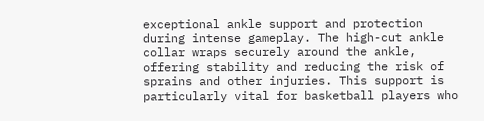exceptional ankle support and protection during intense gameplay. The high-cut ankle collar wraps securely around the ankle, offering stability and reducing the risk of sprains and other injuries. This support is particularly vital for basketball players who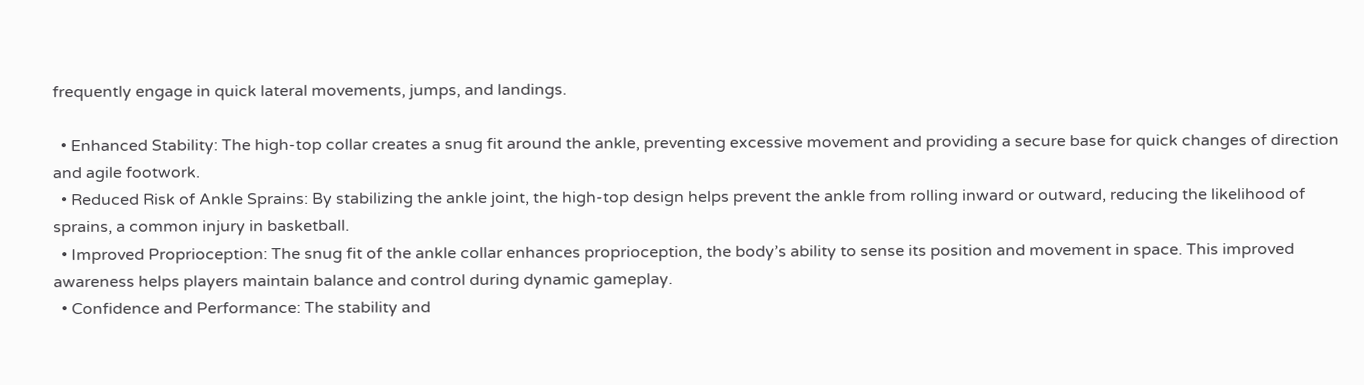frequently engage in quick lateral movements, jumps, and landings.

  • Enhanced Stability: The high-top collar creates a snug fit around the ankle, preventing excessive movement and providing a secure base for quick changes of direction and agile footwork.
  • Reduced Risk of Ankle Sprains: By stabilizing the ankle joint, the high-top design helps prevent the ankle from rolling inward or outward, reducing the likelihood of sprains, a common injury in basketball.
  • Improved Proprioception: The snug fit of the ankle collar enhances proprioception, the body’s ability to sense its position and movement in space. This improved awareness helps players maintain balance and control during dynamic gameplay.
  • Confidence and Performance: The stability and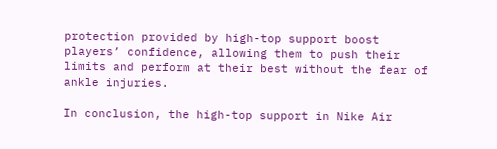protection provided by high-top support boost players’ confidence, allowing them to push their limits and perform at their best without the fear of ankle injuries.

In conclusion, the high-top support in Nike Air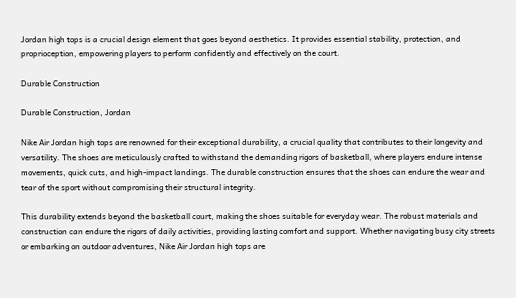Jordan high tops is a crucial design element that goes beyond aesthetics. It provides essential stability, protection, and proprioception, empowering players to perform confidently and effectively on the court.

Durable Construction

Durable Construction, Jordan

Nike Air Jordan high tops are renowned for their exceptional durability, a crucial quality that contributes to their longevity and versatility. The shoes are meticulously crafted to withstand the demanding rigors of basketball, where players endure intense movements, quick cuts, and high-impact landings. The durable construction ensures that the shoes can endure the wear and tear of the sport without compromising their structural integrity.

This durability extends beyond the basketball court, making the shoes suitable for everyday wear. The robust materials and construction can endure the rigors of daily activities, providing lasting comfort and support. Whether navigating busy city streets or embarking on outdoor adventures, Nike Air Jordan high tops are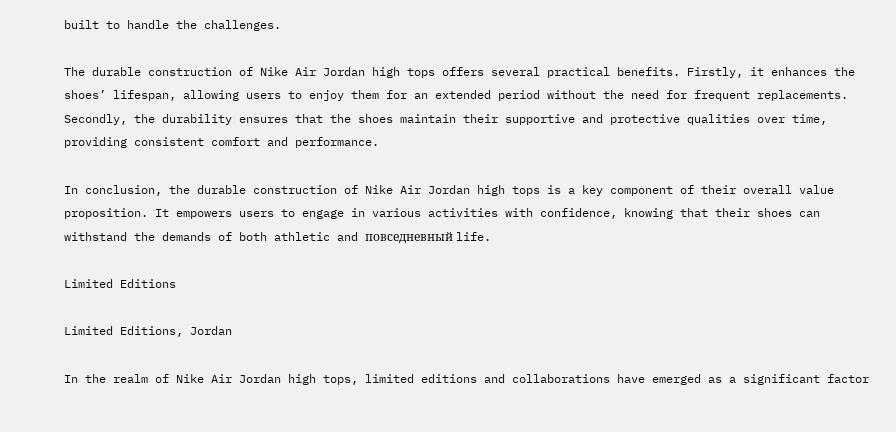built to handle the challenges.

The durable construction of Nike Air Jordan high tops offers several practical benefits. Firstly, it enhances the shoes’ lifespan, allowing users to enjoy them for an extended period without the need for frequent replacements. Secondly, the durability ensures that the shoes maintain their supportive and protective qualities over time, providing consistent comfort and performance.

In conclusion, the durable construction of Nike Air Jordan high tops is a key component of their overall value proposition. It empowers users to engage in various activities with confidence, knowing that their shoes can withstand the demands of both athletic and повседневный life.

Limited Editions

Limited Editions, Jordan

In the realm of Nike Air Jordan high tops, limited editions and collaborations have emerged as a significant factor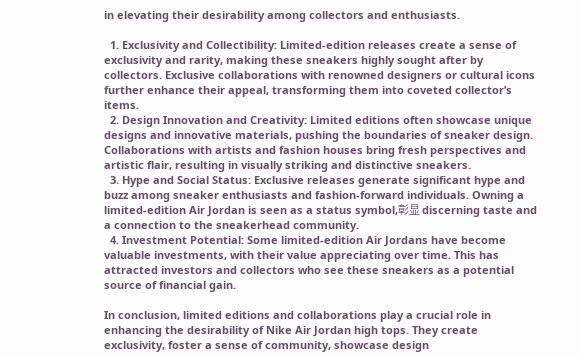in elevating their desirability among collectors and enthusiasts.

  1. Exclusivity and Collectibility: Limited-edition releases create a sense of exclusivity and rarity, making these sneakers highly sought after by collectors. Exclusive collaborations with renowned designers or cultural icons further enhance their appeal, transforming them into coveted collector’s items.
  2. Design Innovation and Creativity: Limited editions often showcase unique designs and innovative materials, pushing the boundaries of sneaker design. Collaborations with artists and fashion houses bring fresh perspectives and artistic flair, resulting in visually striking and distinctive sneakers.
  3. Hype and Social Status: Exclusive releases generate significant hype and buzz among sneaker enthusiasts and fashion-forward individuals. Owning a limited-edition Air Jordan is seen as a status symbol,彰显 discerning taste and a connection to the sneakerhead community.
  4. Investment Potential: Some limited-edition Air Jordans have become valuable investments, with their value appreciating over time. This has attracted investors and collectors who see these sneakers as a potential source of financial gain.

In conclusion, limited editions and collaborations play a crucial role in enhancing the desirability of Nike Air Jordan high tops. They create exclusivity, foster a sense of community, showcase design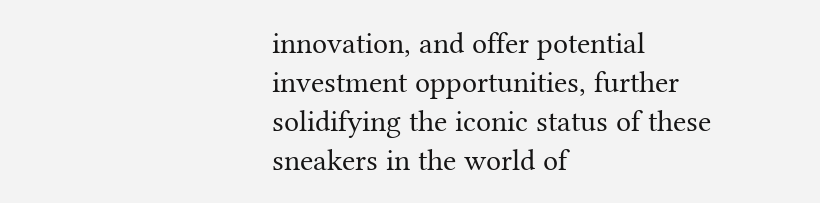innovation, and offer potential investment opportunities, further solidifying the iconic status of these sneakers in the world of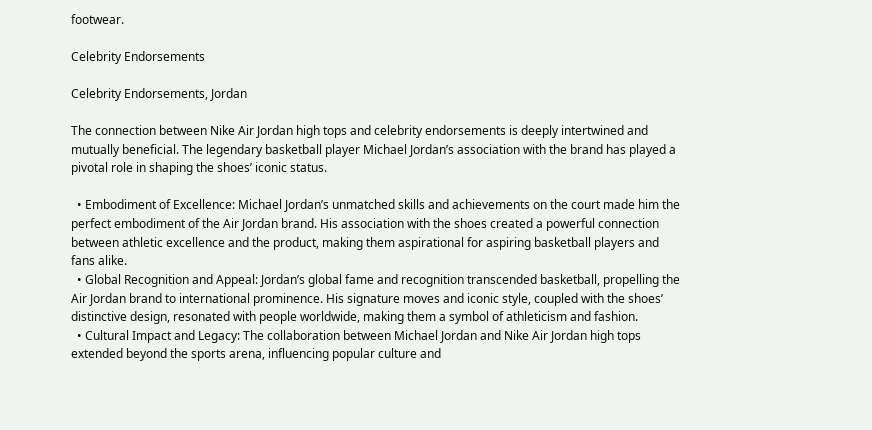footwear.

Celebrity Endorsements

Celebrity Endorsements, Jordan

The connection between Nike Air Jordan high tops and celebrity endorsements is deeply intertwined and mutually beneficial. The legendary basketball player Michael Jordan’s association with the brand has played a pivotal role in shaping the shoes’ iconic status.

  • Embodiment of Excellence: Michael Jordan’s unmatched skills and achievements on the court made him the perfect embodiment of the Air Jordan brand. His association with the shoes created a powerful connection between athletic excellence and the product, making them aspirational for aspiring basketball players and fans alike.
  • Global Recognition and Appeal: Jordan’s global fame and recognition transcended basketball, propelling the Air Jordan brand to international prominence. His signature moves and iconic style, coupled with the shoes’ distinctive design, resonated with people worldwide, making them a symbol of athleticism and fashion.
  • Cultural Impact and Legacy: The collaboration between Michael Jordan and Nike Air Jordan high tops extended beyond the sports arena, influencing popular culture and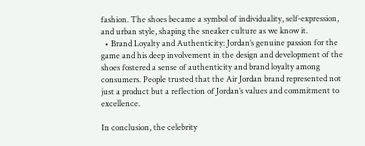fashion. The shoes became a symbol of individuality, self-expression, and urban style, shaping the sneaker culture as we know it.
  • Brand Loyalty and Authenticity: Jordan’s genuine passion for the game and his deep involvement in the design and development of the shoes fostered a sense of authenticity and brand loyalty among consumers. People trusted that the Air Jordan brand represented not just a product but a reflection of Jordan’s values and commitment to excellence.

In conclusion, the celebrity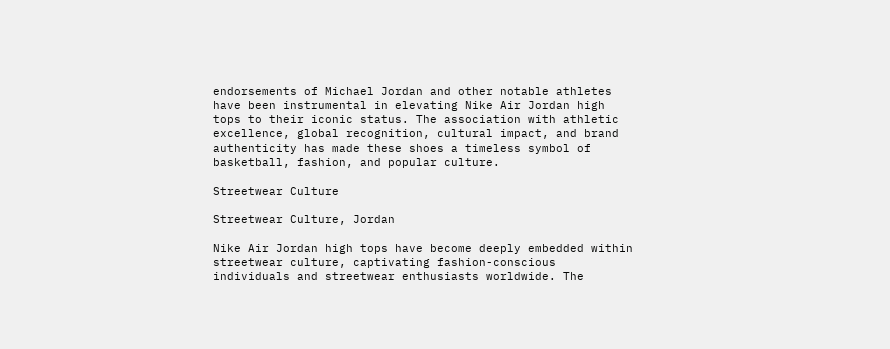endorsements of Michael Jordan and other notable athletes have been instrumental in elevating Nike Air Jordan high tops to their iconic status. The association with athletic excellence, global recognition, cultural impact, and brand authenticity has made these shoes a timeless symbol of basketball, fashion, and popular culture.

Streetwear Culture

Streetwear Culture, Jordan

Nike Air Jordan high tops have become deeply embedded within streetwear culture, captivating fashion-conscious individuals and streetwear enthusiasts worldwide. The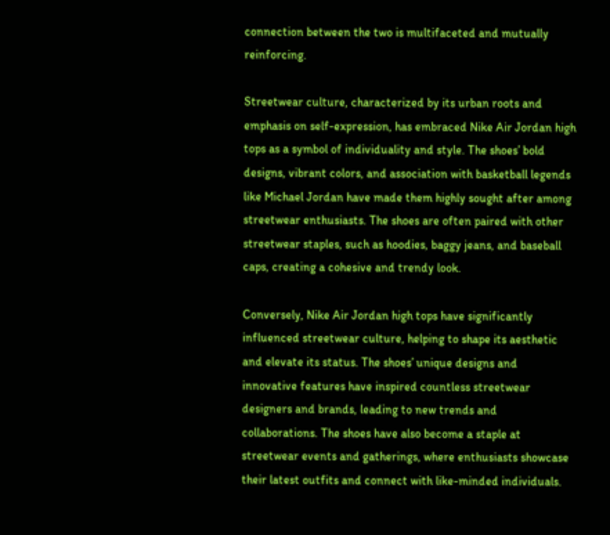connection between the two is multifaceted and mutually reinforcing.

Streetwear culture, characterized by its urban roots and emphasis on self-expression, has embraced Nike Air Jordan high tops as a symbol of individuality and style. The shoes’ bold designs, vibrant colors, and association with basketball legends like Michael Jordan have made them highly sought after among streetwear enthusiasts. The shoes are often paired with other streetwear staples, such as hoodies, baggy jeans, and baseball caps, creating a cohesive and trendy look.

Conversely, Nike Air Jordan high tops have significantly influenced streetwear culture, helping to shape its aesthetic and elevate its status. The shoes’ unique designs and innovative features have inspired countless streetwear designers and brands, leading to new trends and collaborations. The shoes have also become a staple at streetwear events and gatherings, where enthusiasts showcase their latest outfits and connect with like-minded individuals.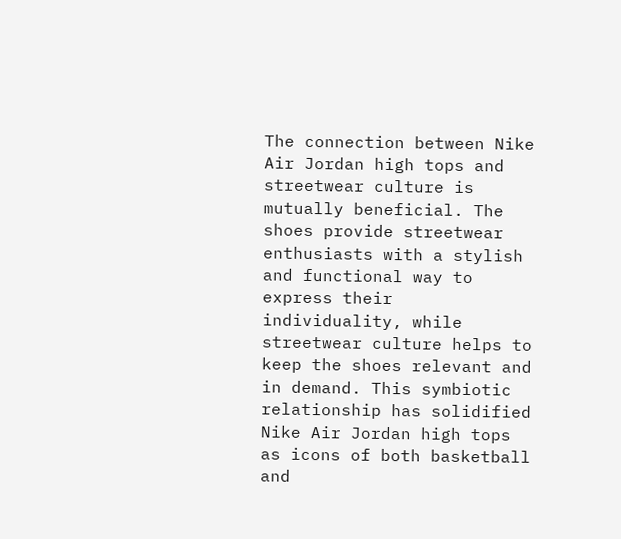The connection between Nike Air Jordan high tops and streetwear culture is mutually beneficial. The shoes provide streetwear enthusiasts with a stylish and functional way to express their individuality, while streetwear culture helps to keep the shoes relevant and in demand. This symbiotic relationship has solidified Nike Air Jordan high tops as icons of both basketball and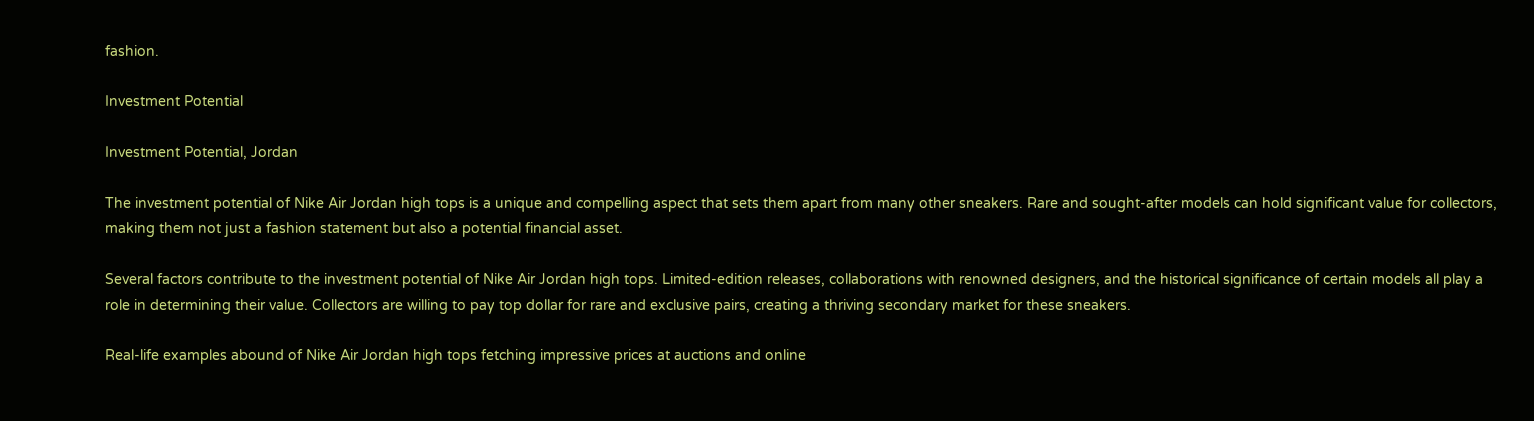fashion.

Investment Potential

Investment Potential, Jordan

The investment potential of Nike Air Jordan high tops is a unique and compelling aspect that sets them apart from many other sneakers. Rare and sought-after models can hold significant value for collectors, making them not just a fashion statement but also a potential financial asset.

Several factors contribute to the investment potential of Nike Air Jordan high tops. Limited-edition releases, collaborations with renowned designers, and the historical significance of certain models all play a role in determining their value. Collectors are willing to pay top dollar for rare and exclusive pairs, creating a thriving secondary market for these sneakers.

Real-life examples abound of Nike Air Jordan high tops fetching impressive prices at auctions and online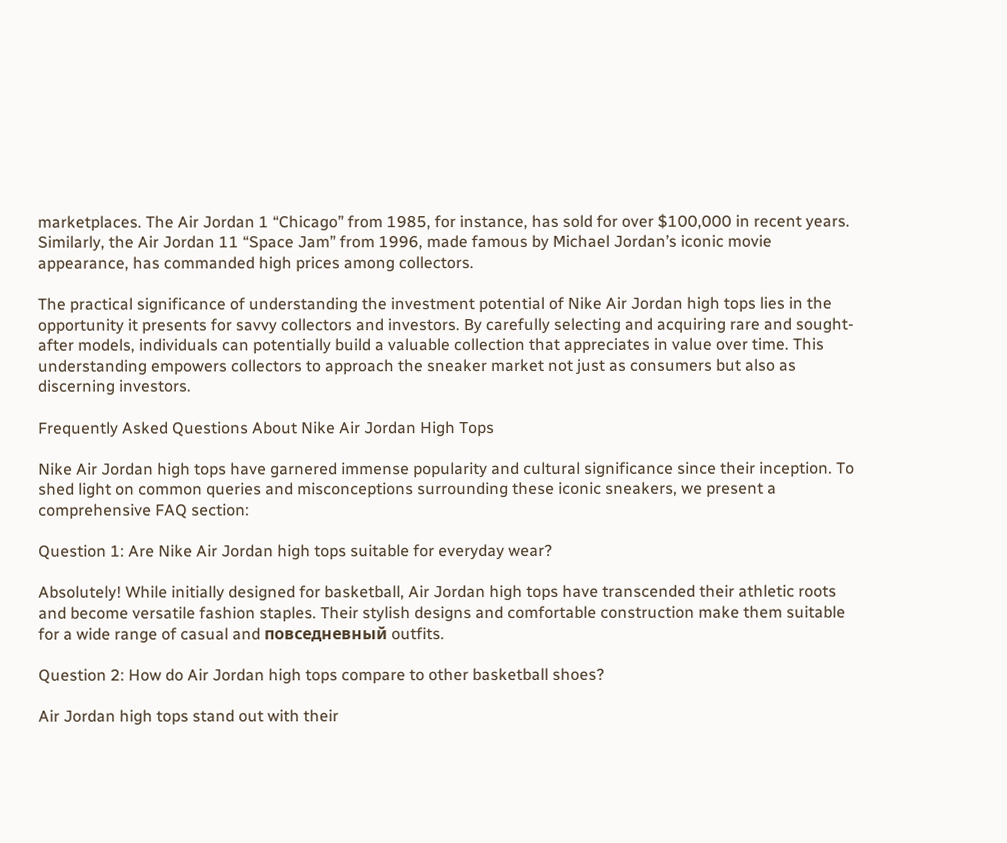marketplaces. The Air Jordan 1 “Chicago” from 1985, for instance, has sold for over $100,000 in recent years. Similarly, the Air Jordan 11 “Space Jam” from 1996, made famous by Michael Jordan’s iconic movie appearance, has commanded high prices among collectors.

The practical significance of understanding the investment potential of Nike Air Jordan high tops lies in the opportunity it presents for savvy collectors and investors. By carefully selecting and acquiring rare and sought-after models, individuals can potentially build a valuable collection that appreciates in value over time. This understanding empowers collectors to approach the sneaker market not just as consumers but also as discerning investors.

Frequently Asked Questions About Nike Air Jordan High Tops

Nike Air Jordan high tops have garnered immense popularity and cultural significance since their inception. To shed light on common queries and misconceptions surrounding these iconic sneakers, we present a comprehensive FAQ section:

Question 1: Are Nike Air Jordan high tops suitable for everyday wear?

Absolutely! While initially designed for basketball, Air Jordan high tops have transcended their athletic roots and become versatile fashion staples. Their stylish designs and comfortable construction make them suitable for a wide range of casual and повседневный outfits.

Question 2: How do Air Jordan high tops compare to other basketball shoes?

Air Jordan high tops stand out with their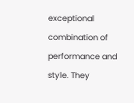exceptional combination of performance and style. They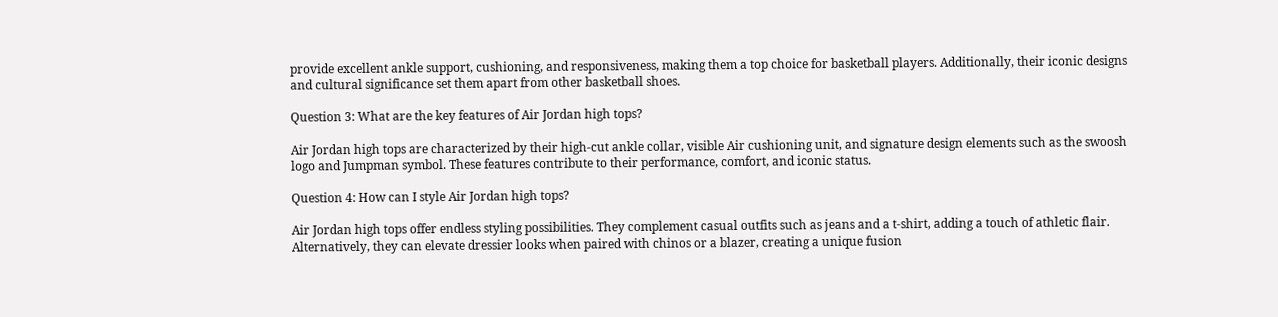provide excellent ankle support, cushioning, and responsiveness, making them a top choice for basketball players. Additionally, their iconic designs and cultural significance set them apart from other basketball shoes.

Question 3: What are the key features of Air Jordan high tops?

Air Jordan high tops are characterized by their high-cut ankle collar, visible Air cushioning unit, and signature design elements such as the swoosh logo and Jumpman symbol. These features contribute to their performance, comfort, and iconic status.

Question 4: How can I style Air Jordan high tops?

Air Jordan high tops offer endless styling possibilities. They complement casual outfits such as jeans and a t-shirt, adding a touch of athletic flair. Alternatively, they can elevate dressier looks when paired with chinos or a blazer, creating a unique fusion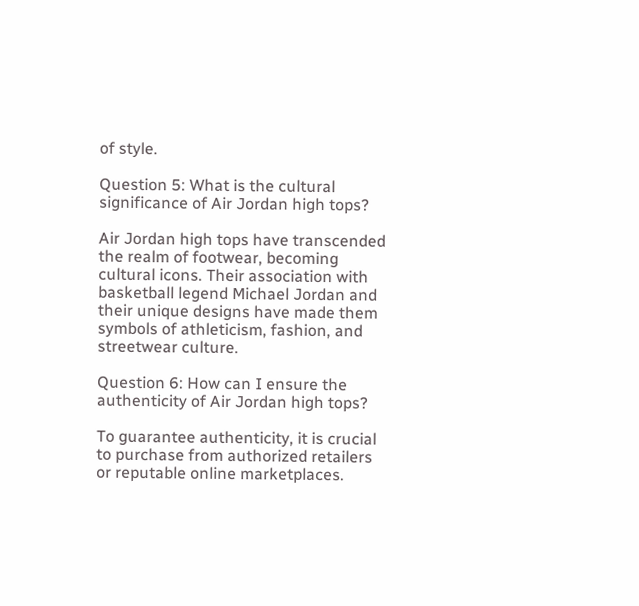of style.

Question 5: What is the cultural significance of Air Jordan high tops?

Air Jordan high tops have transcended the realm of footwear, becoming cultural icons. Their association with basketball legend Michael Jordan and their unique designs have made them symbols of athleticism, fashion, and streetwear culture.

Question 6: How can I ensure the authenticity of Air Jordan high tops?

To guarantee authenticity, it is crucial to purchase from authorized retailers or reputable online marketplaces.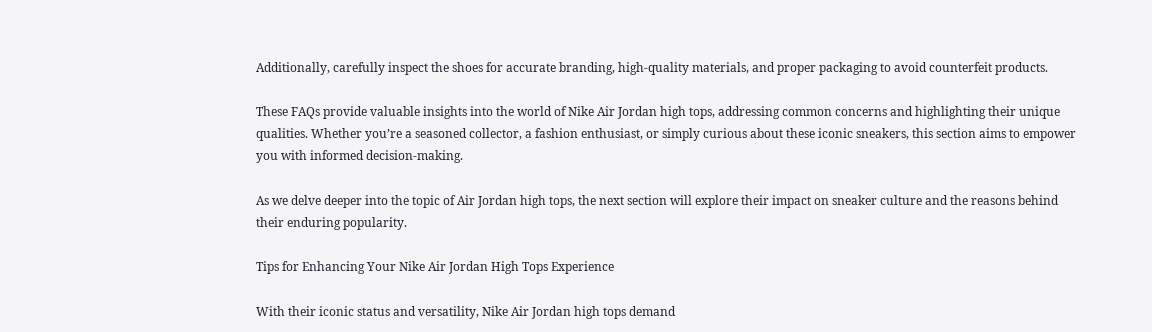Additionally, carefully inspect the shoes for accurate branding, high-quality materials, and proper packaging to avoid counterfeit products.

These FAQs provide valuable insights into the world of Nike Air Jordan high tops, addressing common concerns and highlighting their unique qualities. Whether you’re a seasoned collector, a fashion enthusiast, or simply curious about these iconic sneakers, this section aims to empower you with informed decision-making.

As we delve deeper into the topic of Air Jordan high tops, the next section will explore their impact on sneaker culture and the reasons behind their enduring popularity.

Tips for Enhancing Your Nike Air Jordan High Tops Experience

With their iconic status and versatility, Nike Air Jordan high tops demand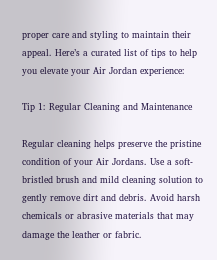proper care and styling to maintain their appeal. Here’s a curated list of tips to help you elevate your Air Jordan experience:

Tip 1: Regular Cleaning and Maintenance

Regular cleaning helps preserve the pristine condition of your Air Jordans. Use a soft-bristled brush and mild cleaning solution to gently remove dirt and debris. Avoid harsh chemicals or abrasive materials that may damage the leather or fabric.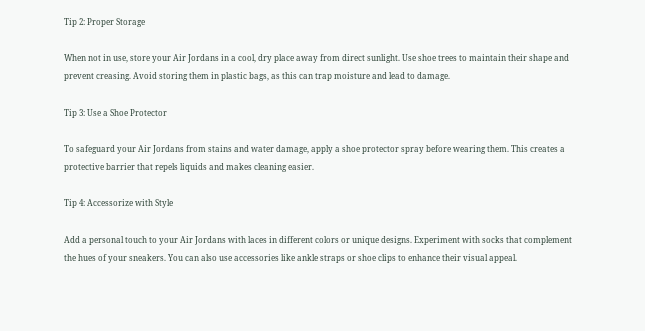Tip 2: Proper Storage

When not in use, store your Air Jordans in a cool, dry place away from direct sunlight. Use shoe trees to maintain their shape and prevent creasing. Avoid storing them in plastic bags, as this can trap moisture and lead to damage.

Tip 3: Use a Shoe Protector

To safeguard your Air Jordans from stains and water damage, apply a shoe protector spray before wearing them. This creates a protective barrier that repels liquids and makes cleaning easier.

Tip 4: Accessorize with Style

Add a personal touch to your Air Jordans with laces in different colors or unique designs. Experiment with socks that complement the hues of your sneakers. You can also use accessories like ankle straps or shoe clips to enhance their visual appeal.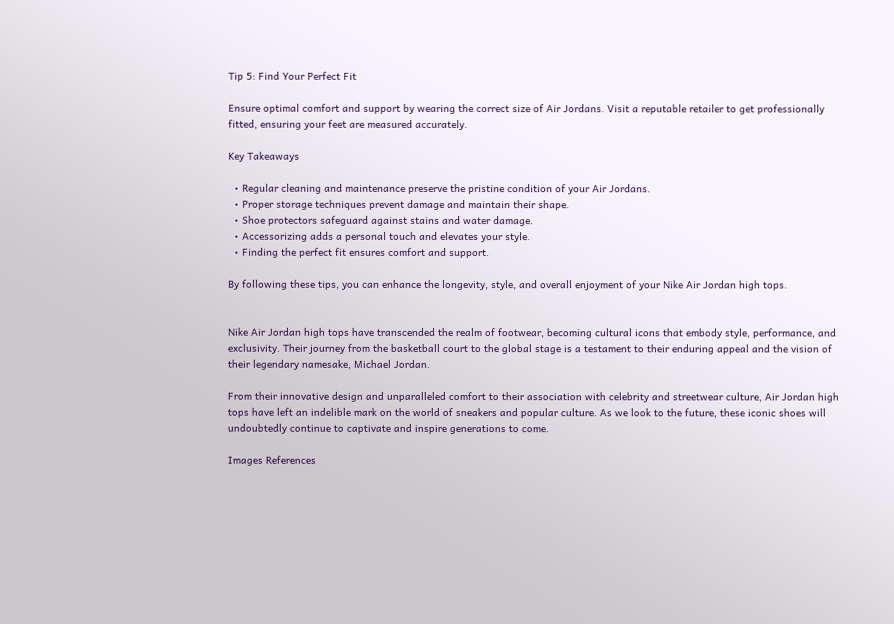Tip 5: Find Your Perfect Fit

Ensure optimal comfort and support by wearing the correct size of Air Jordans. Visit a reputable retailer to get professionally fitted, ensuring your feet are measured accurately.

Key Takeaways

  • Regular cleaning and maintenance preserve the pristine condition of your Air Jordans.
  • Proper storage techniques prevent damage and maintain their shape.
  • Shoe protectors safeguard against stains and water damage.
  • Accessorizing adds a personal touch and elevates your style.
  • Finding the perfect fit ensures comfort and support.

By following these tips, you can enhance the longevity, style, and overall enjoyment of your Nike Air Jordan high tops.


Nike Air Jordan high tops have transcended the realm of footwear, becoming cultural icons that embody style, performance, and exclusivity. Their journey from the basketball court to the global stage is a testament to their enduring appeal and the vision of their legendary namesake, Michael Jordan.

From their innovative design and unparalleled comfort to their association with celebrity and streetwear culture, Air Jordan high tops have left an indelible mark on the world of sneakers and popular culture. As we look to the future, these iconic shoes will undoubtedly continue to captivate and inspire generations to come.

Images References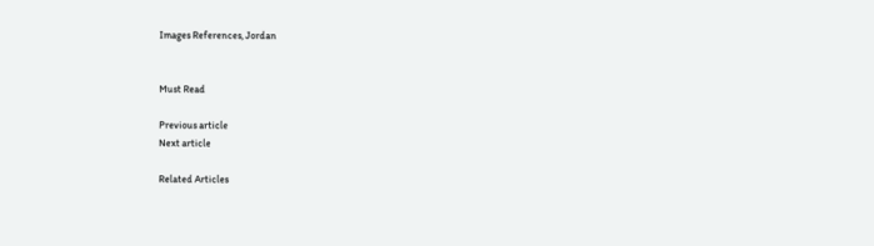Images References, Jordan


Must Read

Previous article
Next article

Related Articles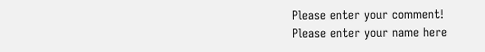Please enter your comment!
Please enter your name here